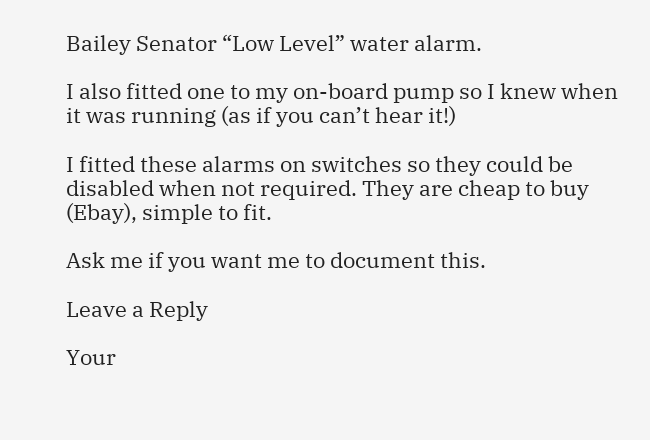Bailey Senator “Low Level” water alarm.

I also fitted one to my on-board pump so I knew when it was running (as if you can’t hear it!)

I fitted these alarms on switches so they could be disabled when not required. They are cheap to buy (Ebay), simple to fit.

Ask me if you want me to document this.

Leave a Reply

Your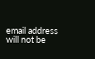email address will not be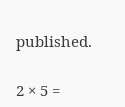published.

2 × 5 =